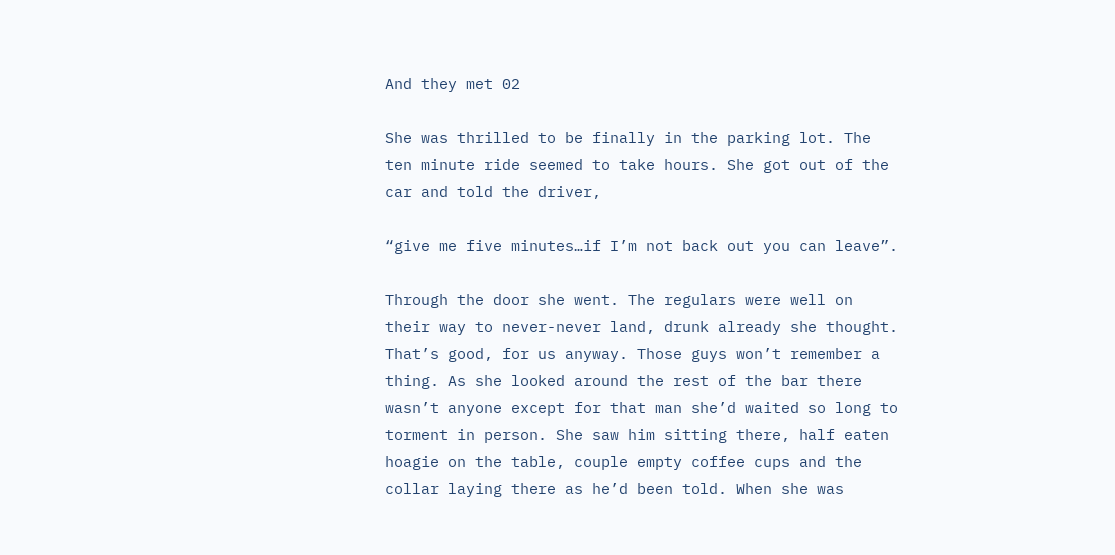And they met 02

She was thrilled to be finally in the parking lot. The ten minute ride seemed to take hours. She got out of the car and told the driver,

“give me five minutes…if I’m not back out you can leave”.

Through the door she went. The regulars were well on their way to never-never land, drunk already she thought. That’s good, for us anyway. Those guys won’t remember a thing. As she looked around the rest of the bar there wasn’t anyone except for that man she’d waited so long to torment in person. She saw him sitting there, half eaten hoagie on the table, couple empty coffee cups and the collar laying there as he’d been told. When she was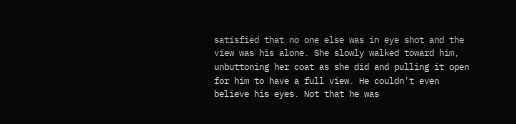satisfied that no one else was in eye shot and the view was his alone. She slowly walked toward him, unbuttoning her coat as she did and pulling it open for him to have a full view. He couldn’t even believe his eyes. Not that he was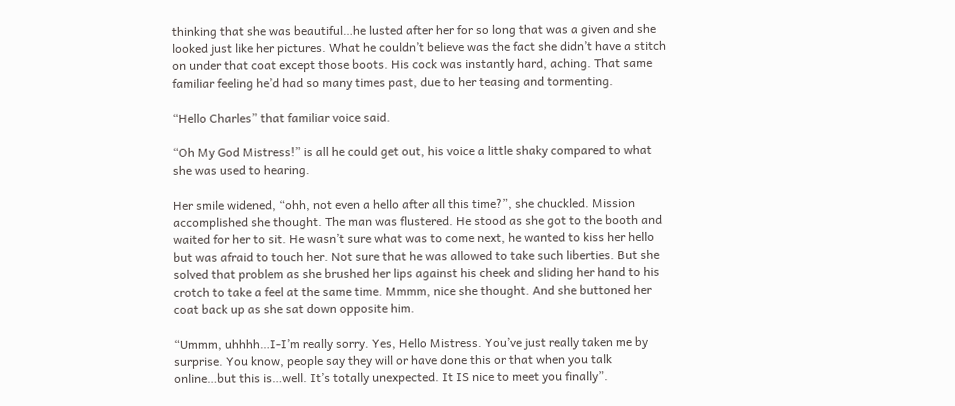thinking that she was beautiful…he lusted after her for so long that was a given and she looked just like her pictures. What he couldn’t believe was the fact she didn’t have a stitch on under that coat except those boots. His cock was instantly hard, aching. That same familiar feeling he’d had so many times past, due to her teasing and tormenting.

“Hello Charles” that familiar voice said.

“Oh My God Mistress!” is all he could get out, his voice a little shaky compared to what she was used to hearing.

Her smile widened, “ohh, not even a hello after all this time?”, she chuckled. Mission accomplished she thought. The man was flustered. He stood as she got to the booth and waited for her to sit. He wasn’t sure what was to come next, he wanted to kiss her hello but was afraid to touch her. Not sure that he was allowed to take such liberties. But she solved that problem as she brushed her lips against his cheek and sliding her hand to his crotch to take a feel at the same time. Mmmm, nice she thought. And she buttoned her coat back up as she sat down opposite him.

“Ummm, uhhhh…I-I’m really sorry. Yes, Hello Mistress. You’ve just really taken me by surprise. You know, people say they will or have done this or that when you talk online…but this is…well. It’s totally unexpected. It IS nice to meet you finally”.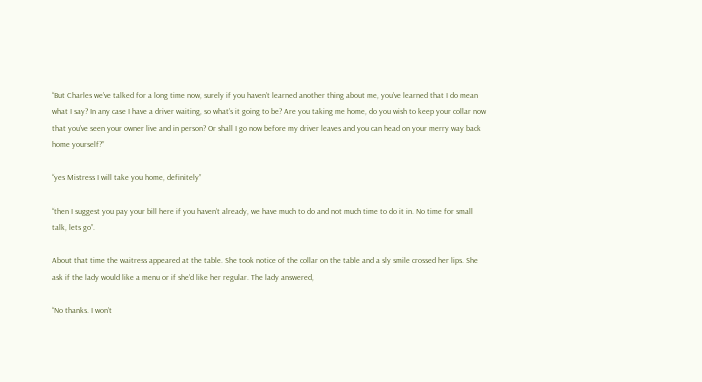“But Charles we’ve talked for a long time now, surely if you haven’t learned another thing about me, you’ve learned that I do mean what I say? In any case I have a driver waiting, so what’s it going to be? Are you taking me home, do you wish to keep your collar now that you’ve seen your owner live and in person? Or shall I go now before my driver leaves and you can head on your merry way back home yourself?”

“yes Mistress I will take you home, definitely”

“then I suggest you pay your bill here if you haven’t already, we have much to do and not much time to do it in. No time for small talk, lets go”.

About that time the waitress appeared at the table. She took notice of the collar on the table and a sly smile crossed her lips. She ask if the lady would like a menu or if she’d like her regular. The lady answered,

“No thanks. I won’t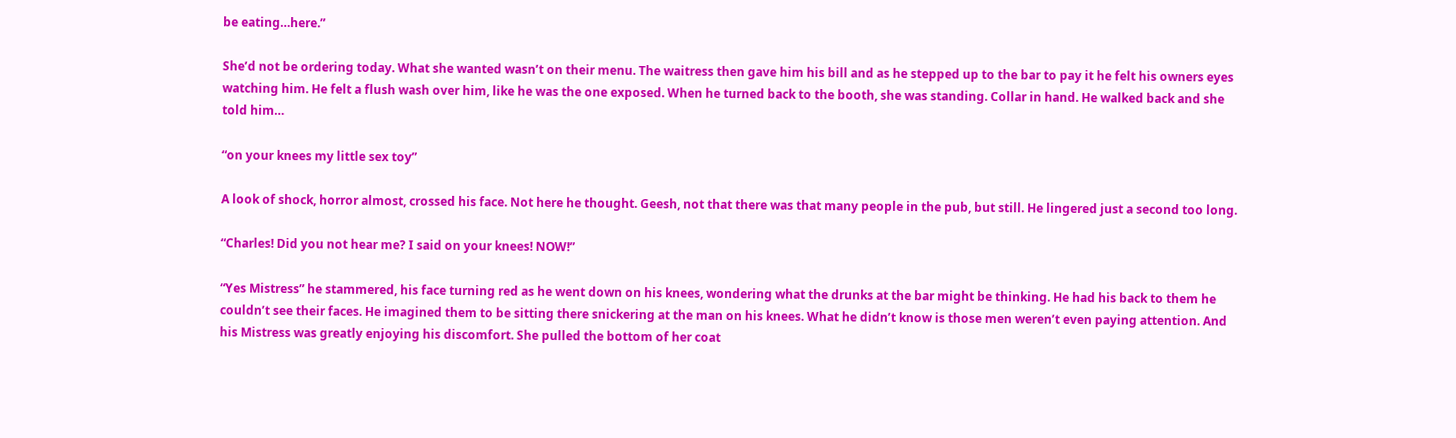be eating…here.”

She’d not be ordering today. What she wanted wasn’t on their menu. The waitress then gave him his bill and as he stepped up to the bar to pay it he felt his owners eyes watching him. He felt a flush wash over him, like he was the one exposed. When he turned back to the booth, she was standing. Collar in hand. He walked back and she told him…

“on your knees my little sex toy”

A look of shock, horror almost, crossed his face. Not here he thought. Geesh, not that there was that many people in the pub, but still. He lingered just a second too long.

“Charles! Did you not hear me? I said on your knees! NOW!”

“Yes Mistress” he stammered, his face turning red as he went down on his knees, wondering what the drunks at the bar might be thinking. He had his back to them he couldn’t see their faces. He imagined them to be sitting there snickering at the man on his knees. What he didn’t know is those men weren’t even paying attention. And his Mistress was greatly enjoying his discomfort. She pulled the bottom of her coat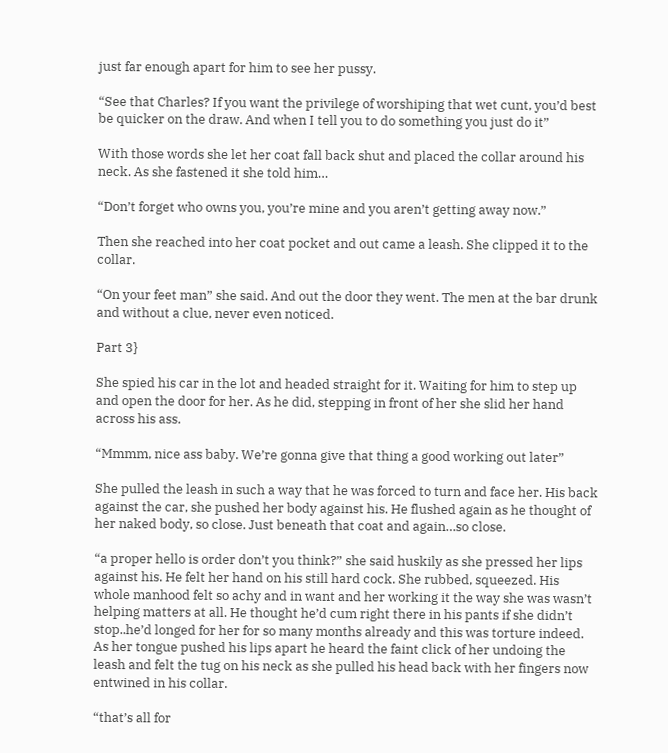just far enough apart for him to see her pussy.

“See that Charles? If you want the privilege of worshiping that wet cunt, you’d best be quicker on the draw. And when I tell you to do something you just do it”

With those words she let her coat fall back shut and placed the collar around his neck. As she fastened it she told him…

“Don’t forget who owns you, you’re mine and you aren’t getting away now.”

Then she reached into her coat pocket and out came a leash. She clipped it to the collar.

“On your feet man” she said. And out the door they went. The men at the bar drunk and without a clue, never even noticed.

Part 3}

She spied his car in the lot and headed straight for it. Waiting for him to step up and open the door for her. As he did, stepping in front of her she slid her hand across his ass.

“Mmmm, nice ass baby. We’re gonna give that thing a good working out later”

She pulled the leash in such a way that he was forced to turn and face her. His back against the car, she pushed her body against his. He flushed again as he thought of her naked body, so close. Just beneath that coat and again…so close.

“a proper hello is order don’t you think?” she said huskily as she pressed her lips against his. He felt her hand on his still hard cock. She rubbed, squeezed. His whole manhood felt so achy and in want and her working it the way she was wasn’t helping matters at all. He thought he’d cum right there in his pants if she didn’t stop..he’d longed for her for so many months already and this was torture indeed. As her tongue pushed his lips apart he heard the faint click of her undoing the leash and felt the tug on his neck as she pulled his head back with her fingers now entwined in his collar.

“that’s all for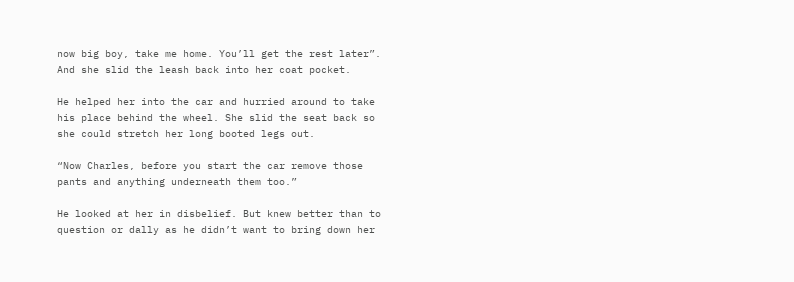now big boy, take me home. You’ll get the rest later”. And she slid the leash back into her coat pocket.

He helped her into the car and hurried around to take his place behind the wheel. She slid the seat back so she could stretch her long booted legs out.

“Now Charles, before you start the car remove those pants and anything underneath them too.”

He looked at her in disbelief. But knew better than to question or dally as he didn’t want to bring down her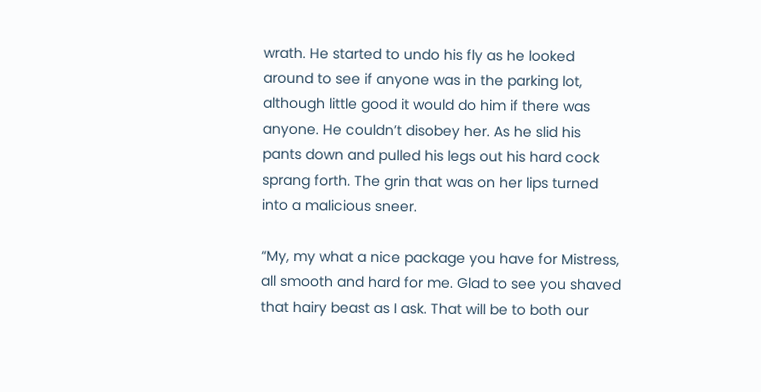wrath. He started to undo his fly as he looked around to see if anyone was in the parking lot, although little good it would do him if there was anyone. He couldn’t disobey her. As he slid his pants down and pulled his legs out his hard cock sprang forth. The grin that was on her lips turned into a malicious sneer.

“My, my what a nice package you have for Mistress, all smooth and hard for me. Glad to see you shaved that hairy beast as I ask. That will be to both our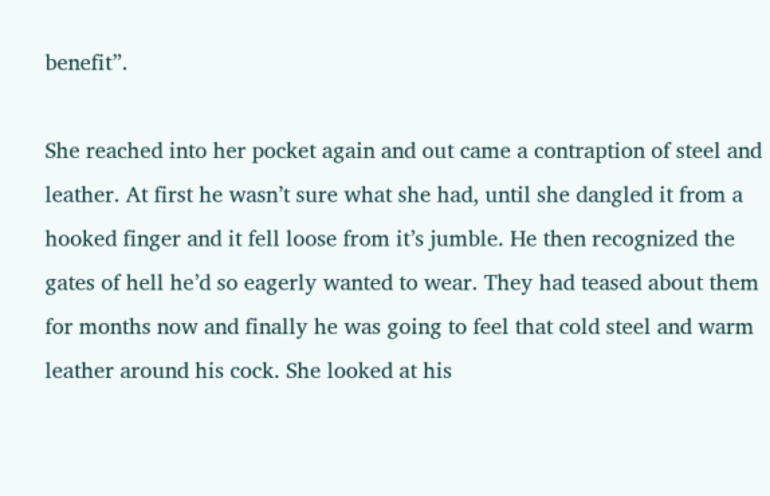benefit”.

She reached into her pocket again and out came a contraption of steel and leather. At first he wasn’t sure what she had, until she dangled it from a hooked finger and it fell loose from it’s jumble. He then recognized the gates of hell he’d so eagerly wanted to wear. They had teased about them for months now and finally he was going to feel that cold steel and warm leather around his cock. She looked at his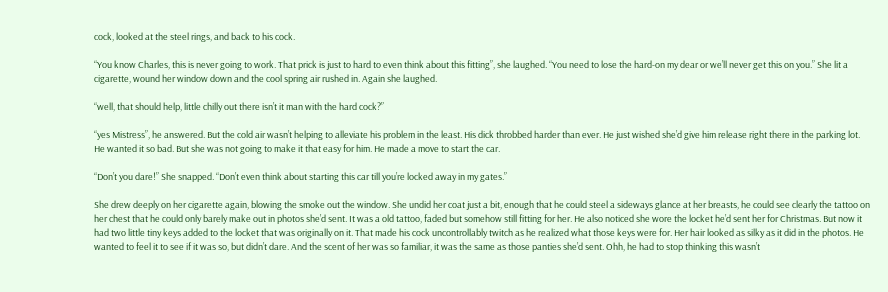cock, looked at the steel rings, and back to his cock.

“You know Charles, this is never going to work. That prick is just to hard to even think about this fitting”, she laughed. “You need to lose the hard-on my dear or we’ll never get this on you.” She lit a cigarette, wound her window down and the cool spring air rushed in. Again she laughed.

“well, that should help, little chilly out there isn’t it man with the hard cock?”

“yes Mistress”, he answered. But the cold air wasn’t helping to alleviate his problem in the least. His dick throbbed harder than ever. He just wished she’d give him release right there in the parking lot. He wanted it so bad. But she was not going to make it that easy for him. He made a move to start the car.

“Don’t you dare!” She snapped. “Don’t even think about starting this car till you’re locked away in my gates.”

She drew deeply on her cigarette again, blowing the smoke out the window. She undid her coat just a bit, enough that he could steel a sideways glance at her breasts, he could see clearly the tattoo on her chest that he could only barely make out in photos she’d sent. It was a old tattoo, faded but somehow still fitting for her. He also noticed she wore the locket he’d sent her for Christmas. But now it had two little tiny keys added to the locket that was originally on it. That made his cock uncontrollably twitch as he realized what those keys were for. Her hair looked as silky as it did in the photos. He wanted to feel it to see if it was so, but didn’t dare. And the scent of her was so familiar, it was the same as those panties she’d sent. Ohh, he had to stop thinking this wasn’t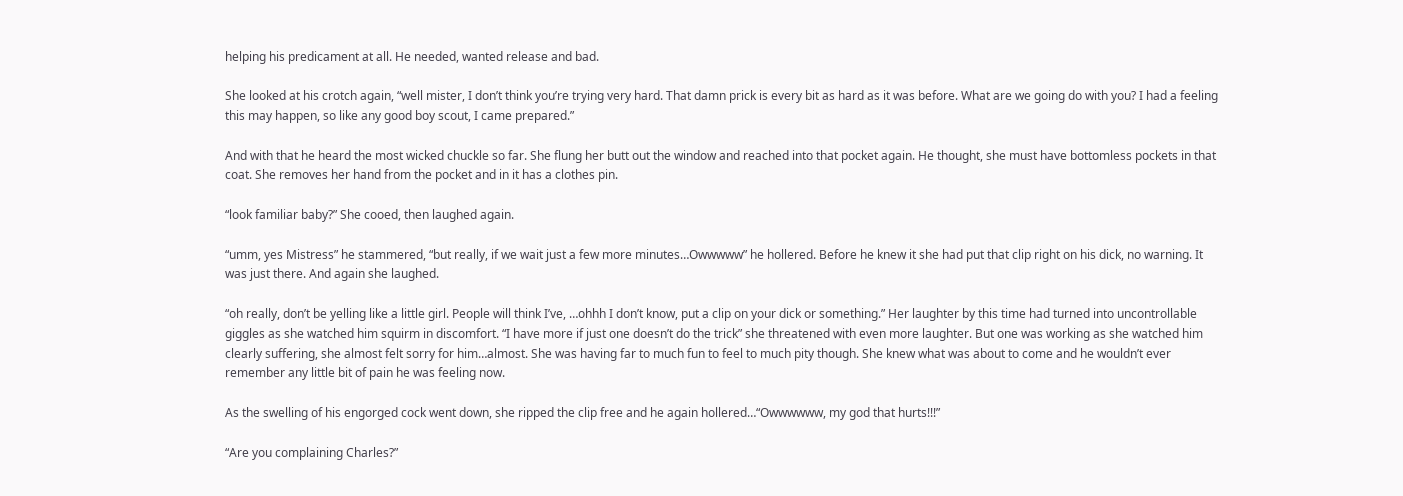helping his predicament at all. He needed, wanted release and bad.

She looked at his crotch again, “well mister, I don’t think you’re trying very hard. That damn prick is every bit as hard as it was before. What are we going do with you? I had a feeling this may happen, so like any good boy scout, I came prepared.”

And with that he heard the most wicked chuckle so far. She flung her butt out the window and reached into that pocket again. He thought, she must have bottomless pockets in that coat. She removes her hand from the pocket and in it has a clothes pin.

“look familiar baby?” She cooed, then laughed again.

“umm, yes Mistress” he stammered, “but really, if we wait just a few more minutes…Owwwww” he hollered. Before he knew it she had put that clip right on his dick, no warning. It was just there. And again she laughed.

“oh really, don’t be yelling like a little girl. People will think I’ve, …ohhh I don’t know, put a clip on your dick or something.” Her laughter by this time had turned into uncontrollable giggles as she watched him squirm in discomfort. “I have more if just one doesn’t do the trick” she threatened with even more laughter. But one was working as she watched him clearly suffering, she almost felt sorry for him…almost. She was having far to much fun to feel to much pity though. She knew what was about to come and he wouldn’t ever remember any little bit of pain he was feeling now.

As the swelling of his engorged cock went down, she ripped the clip free and he again hollered…“Owwwwww, my god that hurts!!!”

“Are you complaining Charles?”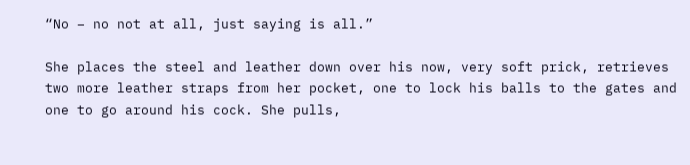“No – no not at all, just saying is all.”

She places the steel and leather down over his now, very soft prick, retrieves two more leather straps from her pocket, one to lock his balls to the gates and one to go around his cock. She pulls,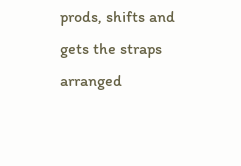prods, shifts and gets the straps arranged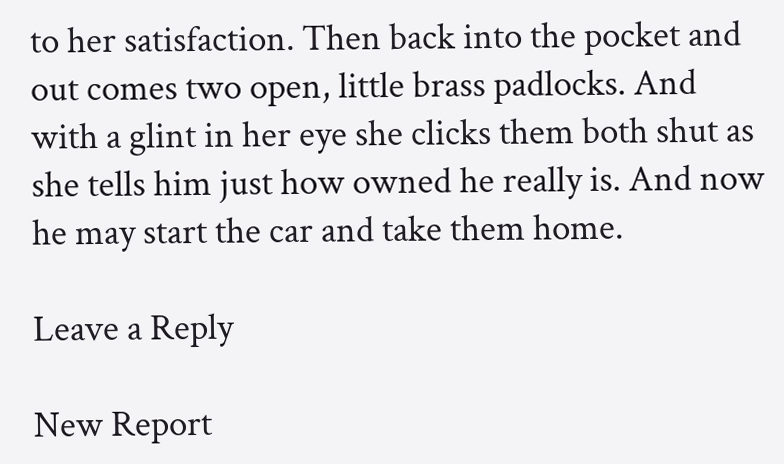to her satisfaction. Then back into the pocket and out comes two open, little brass padlocks. And with a glint in her eye she clicks them both shut as she tells him just how owned he really is. And now he may start the car and take them home.

Leave a Reply

New Report